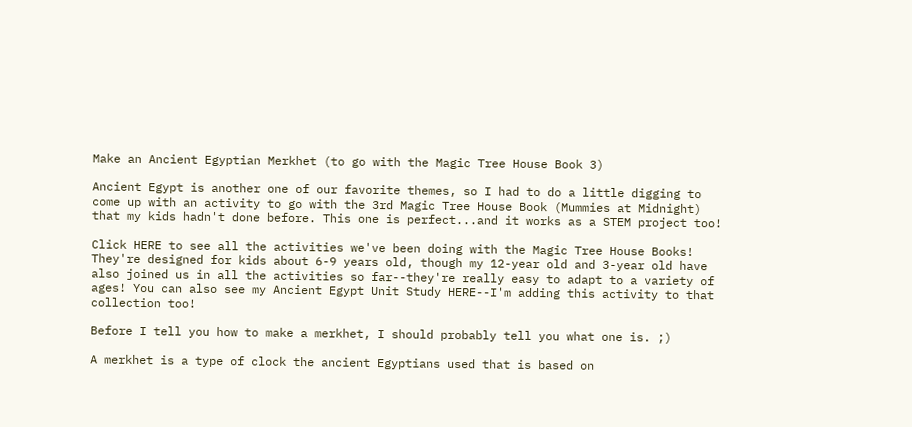Make an Ancient Egyptian Merkhet (to go with the Magic Tree House Book 3)

Ancient Egypt is another one of our favorite themes, so I had to do a little digging to come up with an activity to go with the 3rd Magic Tree House Book (Mummies at Midnight) that my kids hadn't done before. This one is perfect...and it works as a STEM project too!

Click HERE to see all the activities we've been doing with the Magic Tree House Books! They're designed for kids about 6-9 years old, though my 12-year old and 3-year old have also joined us in all the activities so far--they're really easy to adapt to a variety of ages! You can also see my Ancient Egypt Unit Study HERE--I'm adding this activity to that collection too!

Before I tell you how to make a merkhet, I should probably tell you what one is. ;)

A merkhet is a type of clock the ancient Egyptians used that is based on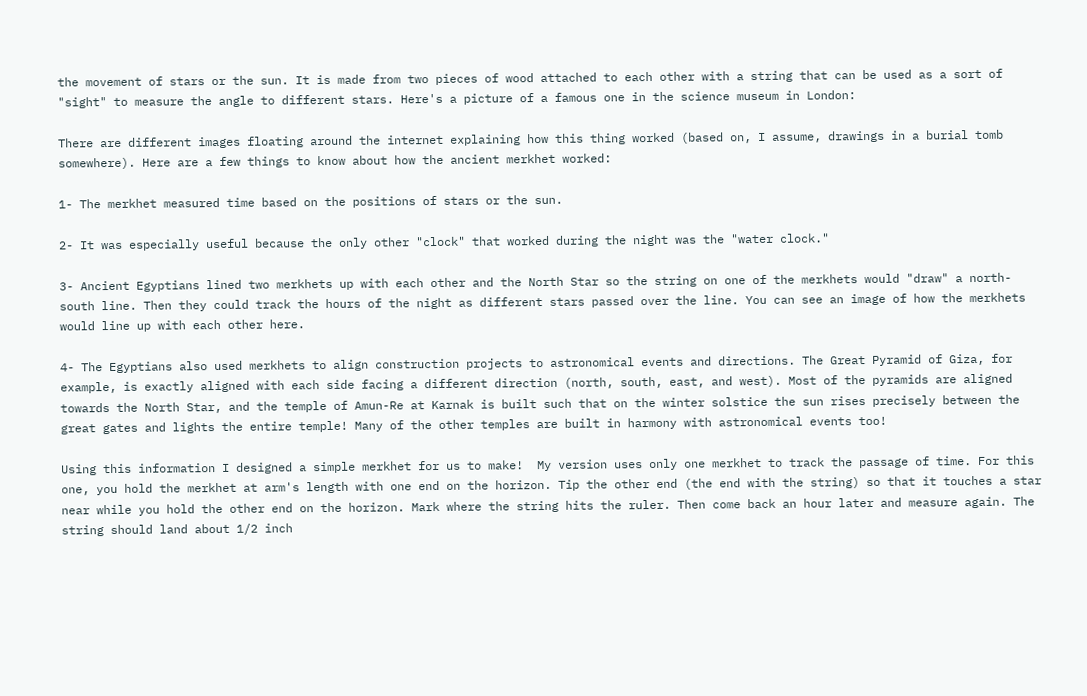the movement of stars or the sun. It is made from two pieces of wood attached to each other with a string that can be used as a sort of "sight" to measure the angle to different stars. Here's a picture of a famous one in the science museum in London:

There are different images floating around the internet explaining how this thing worked (based on, I assume, drawings in a burial tomb somewhere). Here are a few things to know about how the ancient merkhet worked:

1- The merkhet measured time based on the positions of stars or the sun.

2- It was especially useful because the only other "clock" that worked during the night was the "water clock."

3- Ancient Egyptians lined two merkhets up with each other and the North Star so the string on one of the merkhets would "draw" a north-south line. Then they could track the hours of the night as different stars passed over the line. You can see an image of how the merkhets would line up with each other here.

4- The Egyptians also used merkhets to align construction projects to astronomical events and directions. The Great Pyramid of Giza, for example, is exactly aligned with each side facing a different direction (north, south, east, and west). Most of the pyramids are aligned towards the North Star, and the temple of Amun-Re at Karnak is built such that on the winter solstice the sun rises precisely between the great gates and lights the entire temple! Many of the other temples are built in harmony with astronomical events too!

Using this information I designed a simple merkhet for us to make!  My version uses only one merkhet to track the passage of time. For this one, you hold the merkhet at arm's length with one end on the horizon. Tip the other end (the end with the string) so that it touches a star near while you hold the other end on the horizon. Mark where the string hits the ruler. Then come back an hour later and measure again. The string should land about 1/2 inch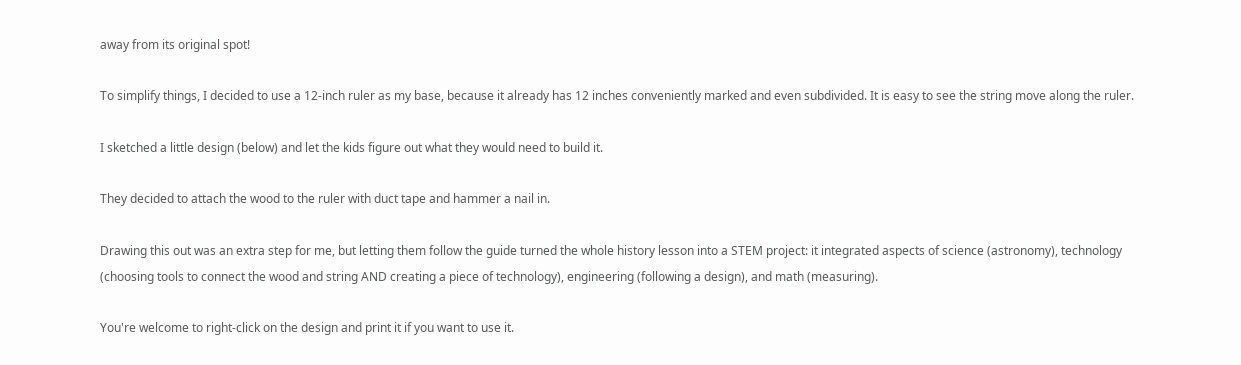away from its original spot!

To simplify things, I decided to use a 12-inch ruler as my base, because it already has 12 inches conveniently marked and even subdivided. It is easy to see the string move along the ruler.

I sketched a little design (below) and let the kids figure out what they would need to build it.

They decided to attach the wood to the ruler with duct tape and hammer a nail in.

Drawing this out was an extra step for me, but letting them follow the guide turned the whole history lesson into a STEM project: it integrated aspects of science (astronomy), technology (choosing tools to connect the wood and string AND creating a piece of technology), engineering (following a design), and math (measuring).

You're welcome to right-click on the design and print it if you want to use it.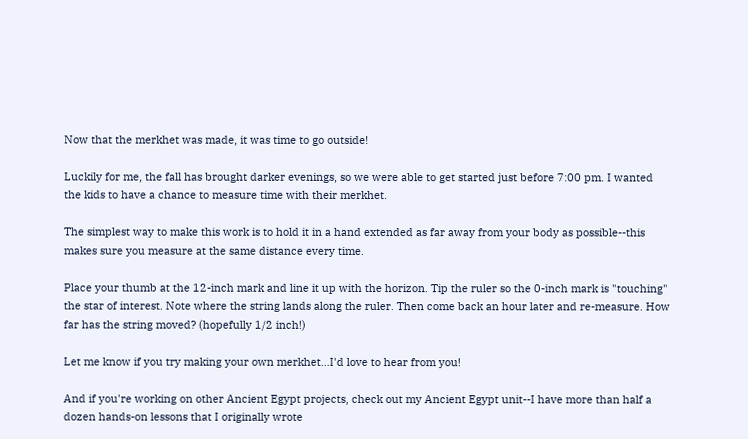Now that the merkhet was made, it was time to go outside!

Luckily for me, the fall has brought darker evenings, so we were able to get started just before 7:00 pm. I wanted the kids to have a chance to measure time with their merkhet.

The simplest way to make this work is to hold it in a hand extended as far away from your body as possible--this makes sure you measure at the same distance every time.

Place your thumb at the 12-inch mark and line it up with the horizon. Tip the ruler so the 0-inch mark is "touching" the star of interest. Note where the string lands along the ruler. Then come back an hour later and re-measure. How far has the string moved? (hopefully 1/2 inch!)

Let me know if you try making your own merkhet...I'd love to hear from you!

And if you're working on other Ancient Egypt projects, check out my Ancient Egypt unit--I have more than half a dozen hands-on lessons that I originally wrote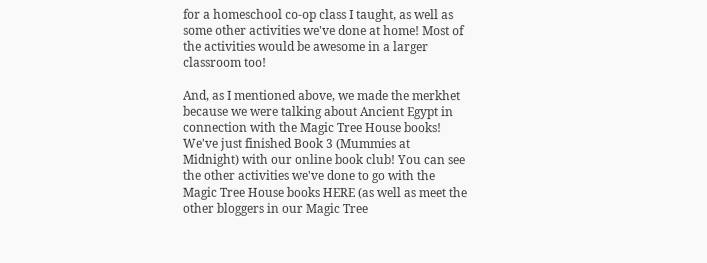for a homeschool co-op class I taught, as well as some other activities we've done at home! Most of the activities would be awesome in a larger classroom too!

And, as I mentioned above, we made the merkhet because we were talking about Ancient Egypt in connection with the Magic Tree House books! We've just finished Book 3 (Mummies at Midnight) with our online book club! You can see the other activities we've done to go with the Magic Tree House books HERE (as well as meet the other bloggers in our Magic Tree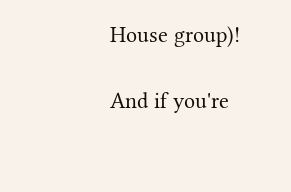House group)!

And if you're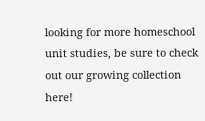looking for more homeschool unit studies, be sure to check out our growing collection here!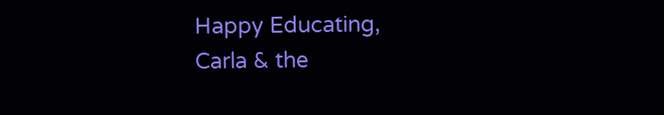Happy Educating,
Carla & the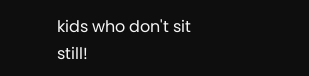kids who don't sit still!